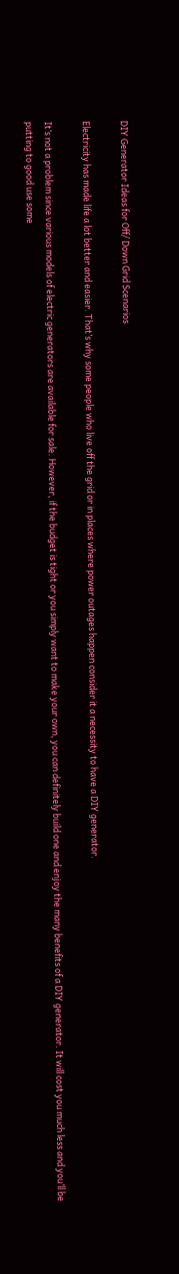DIY Generator Ideas for Off/ Down Grid Scenarios

Electricity has made life a lot better and easier. That’s why some people who live off the grid or in places where power outages happen consider it a necessity to have a DIY generator.

It’s not a problem since various models of electric generators are available for sale. However, if the budget is tight or you simply want to make your own, you can definitely build one and enjoy the many benefits of a DIY generator. It will cost you much less and you’ll be putting to good use some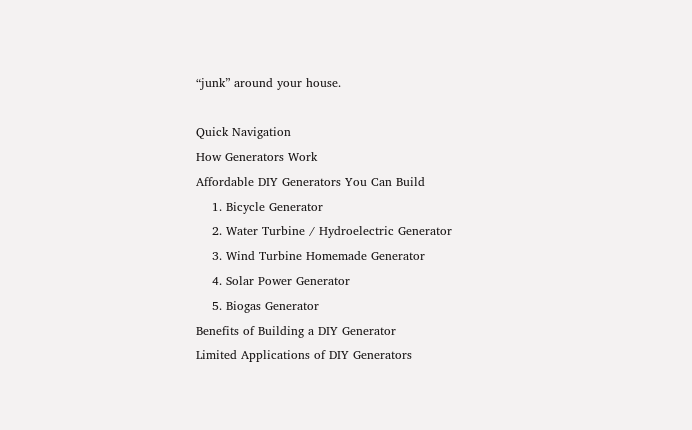“junk” around your house.

Quick Navigation
How Generators Work
Affordable DIY Generators You Can Build
    1. Bicycle Generator
    2. Water Turbine / Hydroelectric Generator
    3. Wind Turbine Homemade Generator
    4. Solar Power Generator
    5. Biogas Generator
Benefits of Building a DIY Generator
Limited Applications of DIY Generators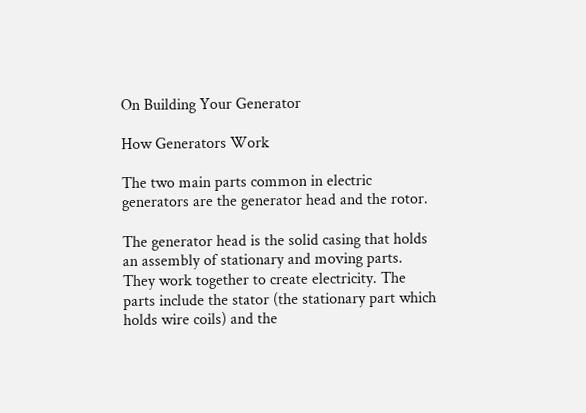On Building Your Generator

How Generators Work

The two main parts common in electric generators are the generator head and the rotor.

The generator head is the solid casing that holds an assembly of stationary and moving parts. They work together to create electricity. The parts include the stator (the stationary part which holds wire coils) and the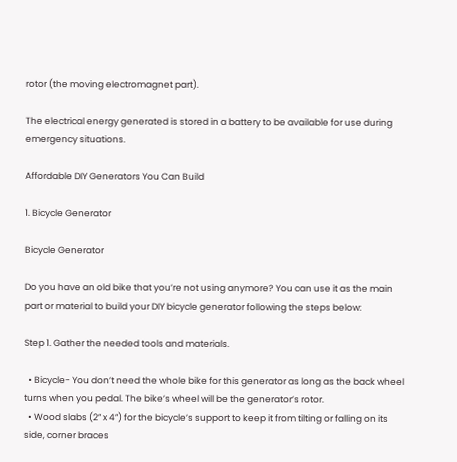rotor (the moving electromagnet part).

The electrical energy generated is stored in a battery to be available for use during emergency situations.

Affordable DIY Generators You Can Build

1. Bicycle Generator

Bicycle Generator

Do you have an old bike that you’re not using anymore? You can use it as the main part or material to build your DIY bicycle generator following the steps below:

Step 1. Gather the needed tools and materials.

  • Bicycle- You don’t need the whole bike for this generator as long as the back wheel turns when you pedal. The bike’s wheel will be the generator’s rotor.
  • Wood slabs (2” x 4”) for the bicycle’s support to keep it from tilting or falling on its side, corner braces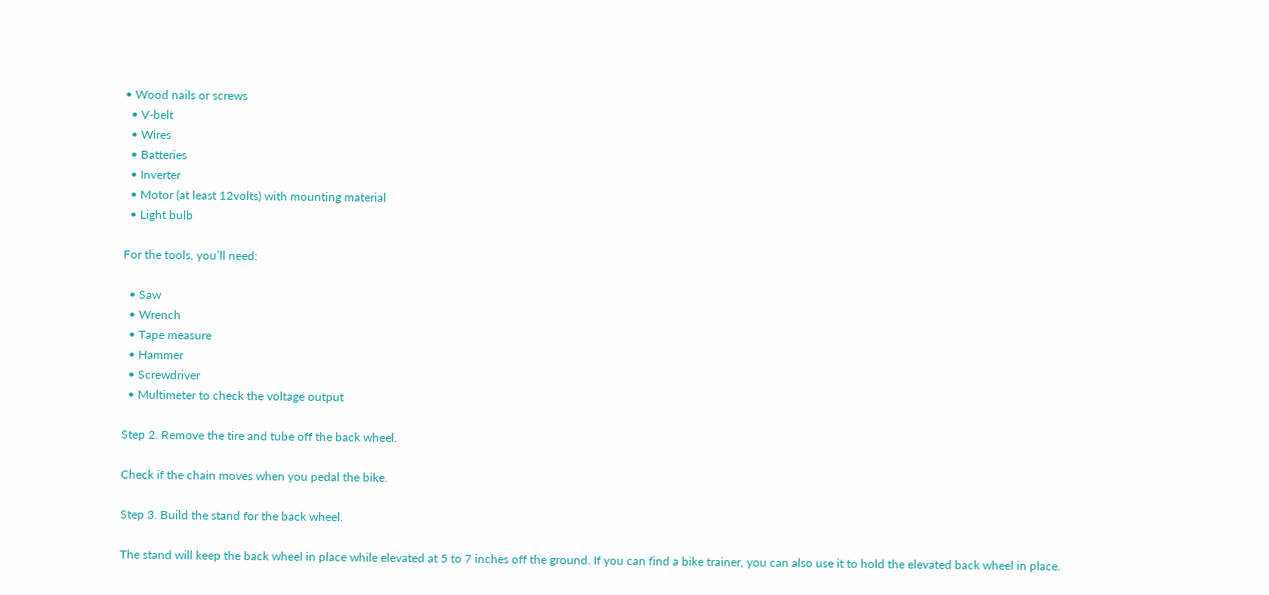• Wood nails or screws
  • V-belt
  • Wires
  • Batteries
  • Inverter
  • Motor (at least 12volts) with mounting material
  • Light bulb

For the tools, you’ll need:

  • Saw
  • Wrench
  • Tape measure
  • Hammer
  • Screwdriver
  • Multimeter to check the voltage output

Step 2. Remove the tire and tube off the back wheel.

Check if the chain moves when you pedal the bike.

Step 3. Build the stand for the back wheel.

The stand will keep the back wheel in place while elevated at 5 to 7 inches off the ground. If you can find a bike trainer, you can also use it to hold the elevated back wheel in place.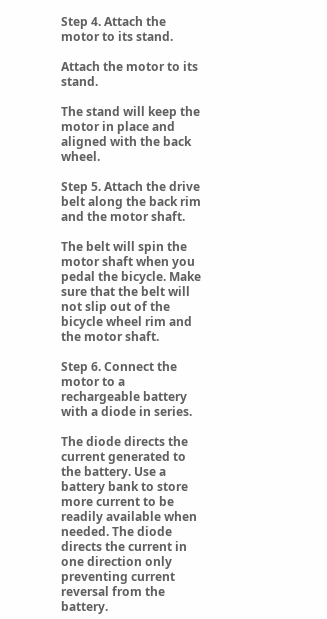Step 4. Attach the motor to its stand.

Attach the motor to its stand.

The stand will keep the motor in place and aligned with the back wheel.

Step 5. Attach the drive belt along the back rim and the motor shaft.

The belt will spin the motor shaft when you pedal the bicycle. Make sure that the belt will not slip out of the bicycle wheel rim and the motor shaft.

Step 6. Connect the motor to a rechargeable battery with a diode in series.

The diode directs the current generated to the battery. Use a battery bank to store more current to be readily available when needed. The diode directs the current in one direction only preventing current reversal from the battery.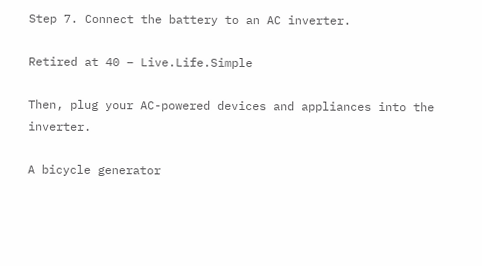Step 7. Connect the battery to an AC inverter.

Retired at 40 – Live.Life.Simple

Then, plug your AC-powered devices and appliances into the inverter.

A bicycle generator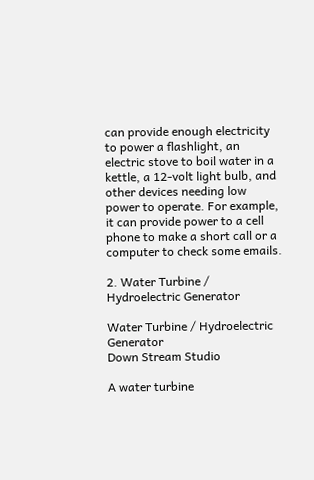can provide enough electricity to power a flashlight, an electric stove to boil water in a kettle, a 12-volt light bulb, and other devices needing low power to operate. For example, it can provide power to a cell phone to make a short call or a computer to check some emails.

2. Water Turbine / Hydroelectric Generator

Water Turbine / Hydroelectric Generator
Down Stream Studio

A water turbine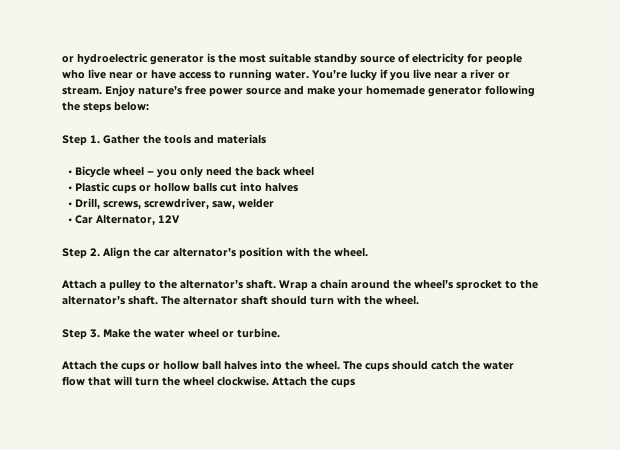or hydroelectric generator is the most suitable standby source of electricity for people who live near or have access to running water. You’re lucky if you live near a river or stream. Enjoy nature’s free power source and make your homemade generator following the steps below:

Step 1. Gather the tools and materials

  • Bicycle wheel – you only need the back wheel
  • Plastic cups or hollow balls cut into halves
  • Drill, screws, screwdriver, saw, welder
  • Car Alternator, 12V

Step 2. Align the car alternator’s position with the wheel.

Attach a pulley to the alternator’s shaft. Wrap a chain around the wheel’s sprocket to the alternator’s shaft. The alternator shaft should turn with the wheel.

Step 3. Make the water wheel or turbine.

Attach the cups or hollow ball halves into the wheel. The cups should catch the water flow that will turn the wheel clockwise. Attach the cups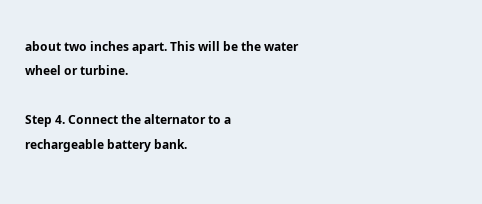about two inches apart. This will be the water wheel or turbine.

Step 4. Connect the alternator to a rechargeable battery bank.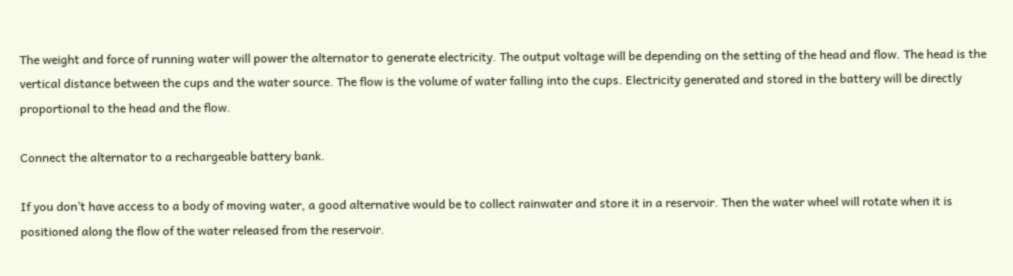The weight and force of running water will power the alternator to generate electricity. The output voltage will be depending on the setting of the head and flow. The head is the vertical distance between the cups and the water source. The flow is the volume of water falling into the cups. Electricity generated and stored in the battery will be directly proportional to the head and the flow.

Connect the alternator to a rechargeable battery bank.

If you don’t have access to a body of moving water, a good alternative would be to collect rainwater and store it in a reservoir. Then the water wheel will rotate when it is positioned along the flow of the water released from the reservoir.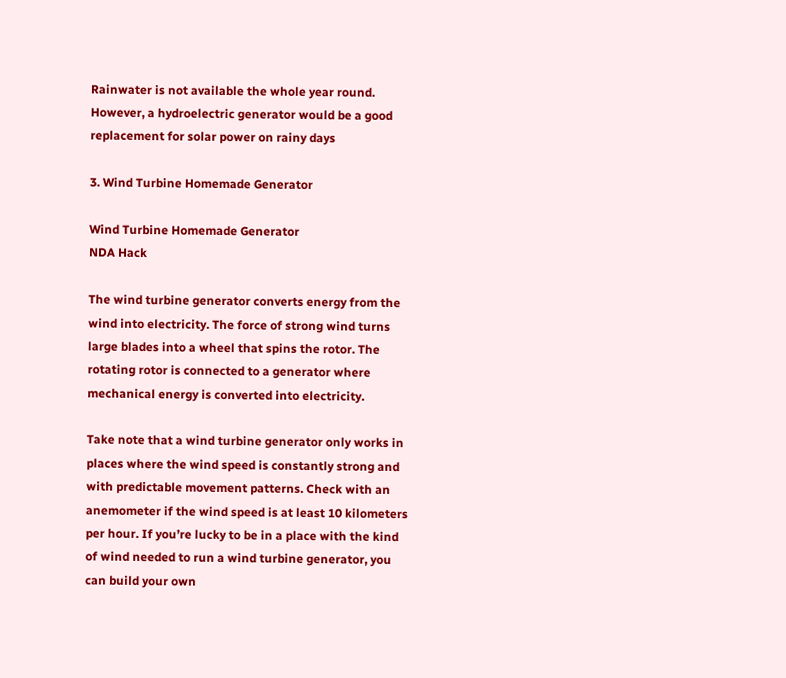Rainwater is not available the whole year round. However, a hydroelectric generator would be a good replacement for solar power on rainy days

3. Wind Turbine Homemade Generator

Wind Turbine Homemade Generator
NDA Hack

The wind turbine generator converts energy from the wind into electricity. The force of strong wind turns large blades into a wheel that spins the rotor. The rotating rotor is connected to a generator where mechanical energy is converted into electricity.

Take note that a wind turbine generator only works in places where the wind speed is constantly strong and with predictable movement patterns. Check with an anemometer if the wind speed is at least 10 kilometers per hour. If you’re lucky to be in a place with the kind of wind needed to run a wind turbine generator, you can build your own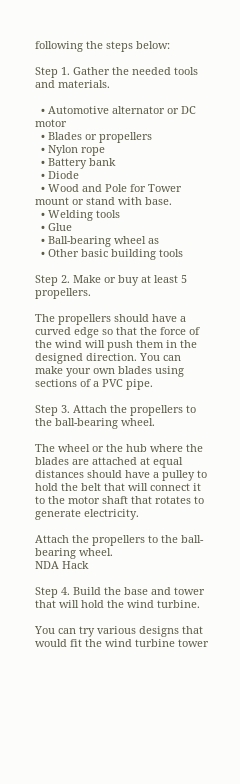following the steps below:

Step 1. Gather the needed tools and materials.

  • Automotive alternator or DC motor
  • Blades or propellers
  • Nylon rope
  • Battery bank
  • Diode
  • Wood and Pole for Tower mount or stand with base.
  • Welding tools
  • Glue
  • Ball-bearing wheel as
  • Other basic building tools

Step 2. Make or buy at least 5 propellers.

The propellers should have a curved edge so that the force of the wind will push them in the designed direction. You can make your own blades using sections of a PVC pipe.

Step 3. Attach the propellers to the ball-bearing wheel.

The wheel or the hub where the blades are attached at equal distances should have a pulley to hold the belt that will connect it to the motor shaft that rotates to generate electricity.

Attach the propellers to the ball-bearing wheel.
NDA Hack

Step 4. Build the base and tower that will hold the wind turbine.

You can try various designs that would fit the wind turbine tower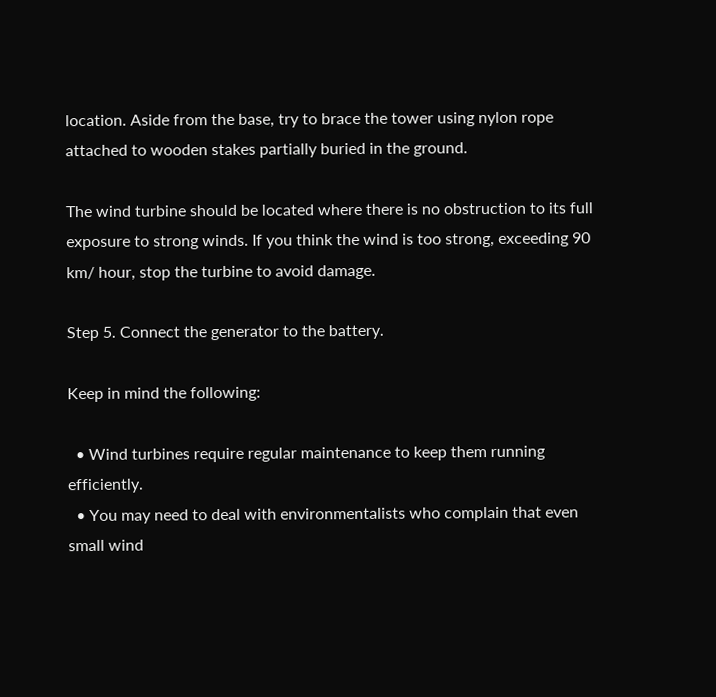location. Aside from the base, try to brace the tower using nylon rope attached to wooden stakes partially buried in the ground.

The wind turbine should be located where there is no obstruction to its full exposure to strong winds. If you think the wind is too strong, exceeding 90 km/ hour, stop the turbine to avoid damage.

Step 5. Connect the generator to the battery.

Keep in mind the following:

  • Wind turbines require regular maintenance to keep them running efficiently.
  • You may need to deal with environmentalists who complain that even small wind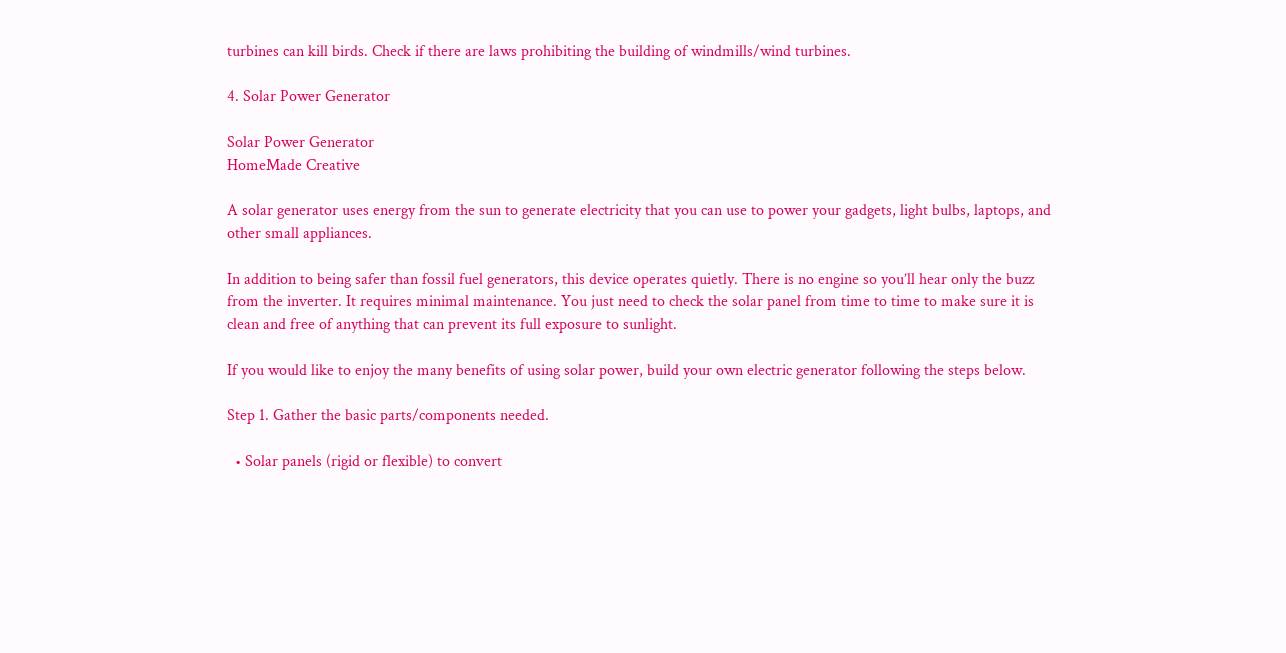turbines can kill birds. Check if there are laws prohibiting the building of windmills/wind turbines.

4. Solar Power Generator

Solar Power Generator
HomeMade Creative

A solar generator uses energy from the sun to generate electricity that you can use to power your gadgets, light bulbs, laptops, and other small appliances.

In addition to being safer than fossil fuel generators, this device operates quietly. There is no engine so you’ll hear only the buzz from the inverter. It requires minimal maintenance. You just need to check the solar panel from time to time to make sure it is clean and free of anything that can prevent its full exposure to sunlight.

If you would like to enjoy the many benefits of using solar power, build your own electric generator following the steps below.

Step 1. Gather the basic parts/components needed.

  • Solar panels (rigid or flexible) to convert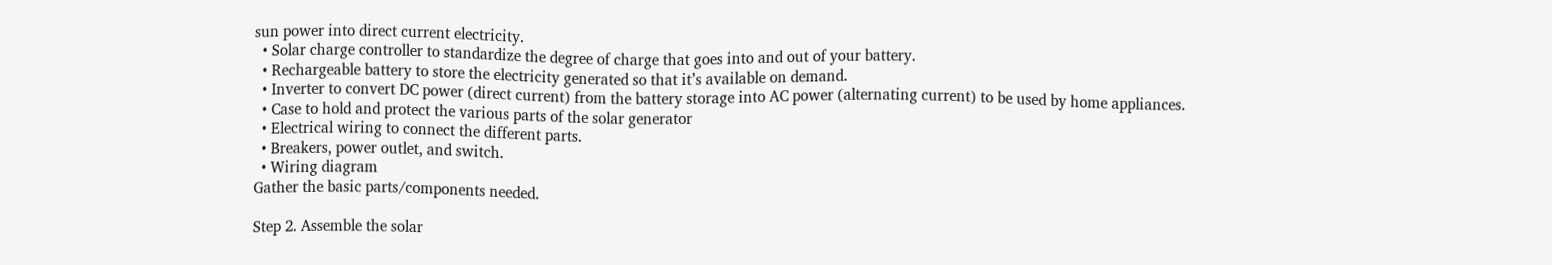sun power into direct current electricity.
  • Solar charge controller to standardize the degree of charge that goes into and out of your battery.
  • Rechargeable battery to store the electricity generated so that it’s available on demand.
  • Inverter to convert DC power (direct current) from the battery storage into AC power (alternating current) to be used by home appliances.
  • Case to hold and protect the various parts of the solar generator
  • Electrical wiring to connect the different parts.
  • Breakers, power outlet, and switch.
  • Wiring diagram
Gather the basic parts/components needed.

Step 2. Assemble the solar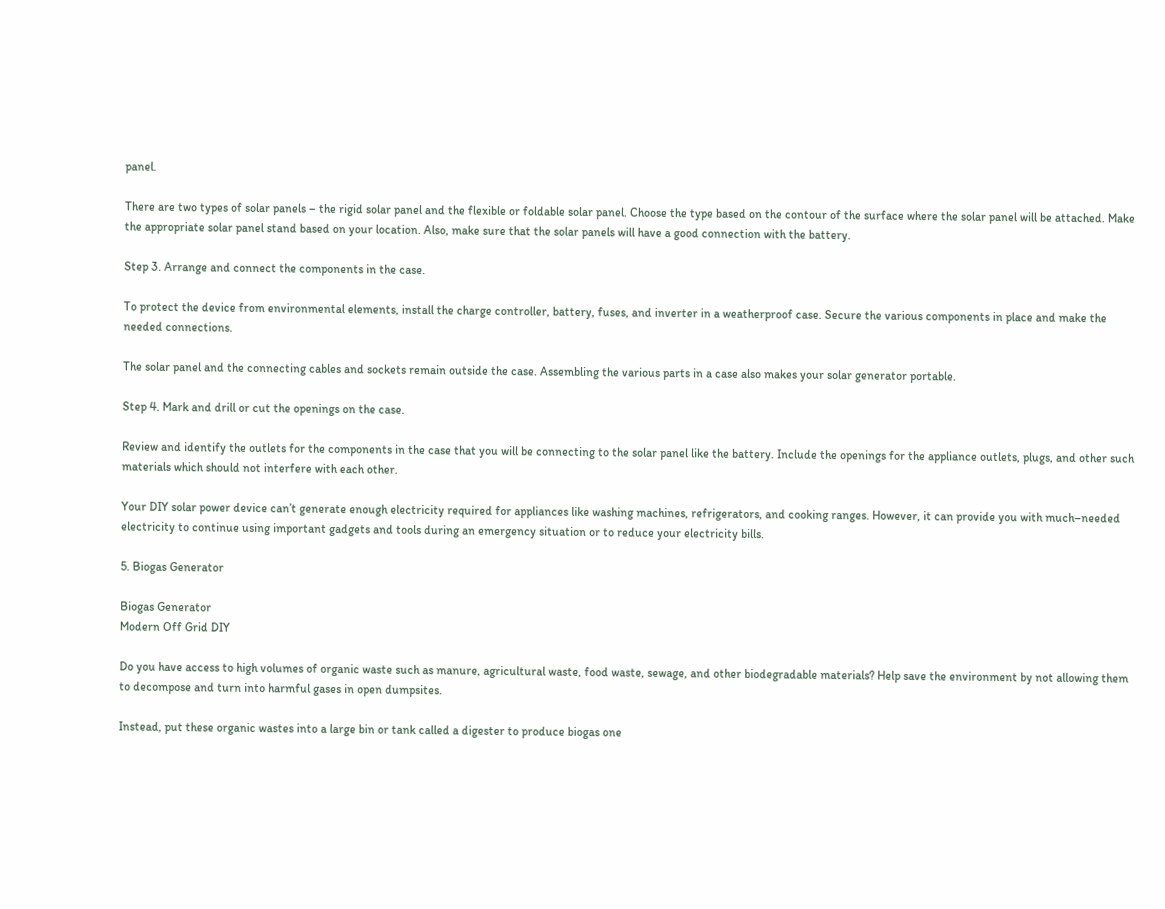panel.

There are two types of solar panels – the rigid solar panel and the flexible or foldable solar panel. Choose the type based on the contour of the surface where the solar panel will be attached. Make the appropriate solar panel stand based on your location. Also, make sure that the solar panels will have a good connection with the battery.

Step 3. Arrange and connect the components in the case.

To protect the device from environmental elements, install the charge controller, battery, fuses, and inverter in a weatherproof case. Secure the various components in place and make the needed connections.

The solar panel and the connecting cables and sockets remain outside the case. Assembling the various parts in a case also makes your solar generator portable.

Step 4. Mark and drill or cut the openings on the case.

Review and identify the outlets for the components in the case that you will be connecting to the solar panel like the battery. Include the openings for the appliance outlets, plugs, and other such materials which should not interfere with each other.

Your DIY solar power device can’t generate enough electricity required for appliances like washing machines, refrigerators, and cooking ranges. However, it can provide you with much–needed electricity to continue using important gadgets and tools during an emergency situation or to reduce your electricity bills.

5. Biogas Generator

Biogas Generator
Modern Off Grid DIY

Do you have access to high volumes of organic waste such as manure, agricultural waste, food waste, sewage, and other biodegradable materials? Help save the environment by not allowing them to decompose and turn into harmful gases in open dumpsites.

Instead, put these organic wastes into a large bin or tank called a digester to produce biogas one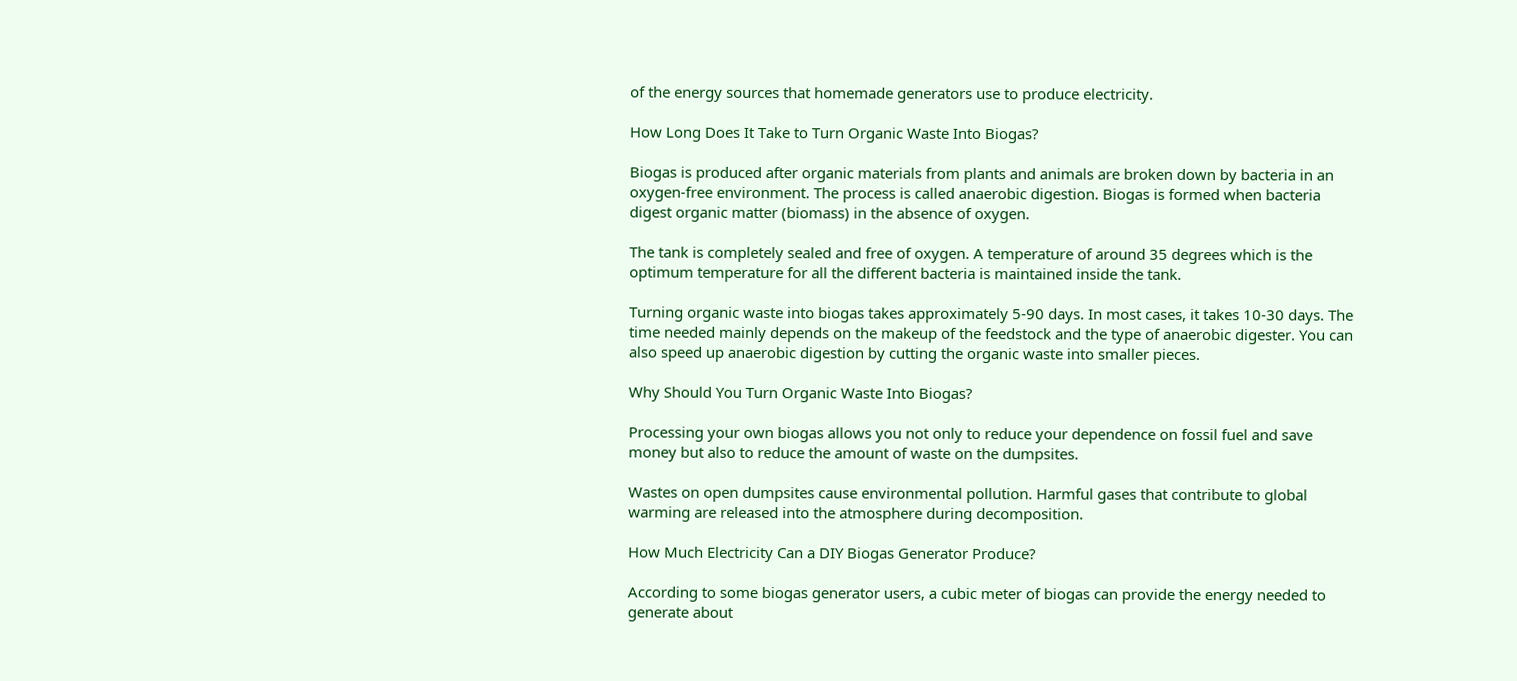of the energy sources that homemade generators use to produce electricity.

How Long Does It Take to Turn Organic Waste Into Biogas?

Biogas is produced after organic materials from plants and animals are broken down by bacteria in an oxygen-free environment. The process is called anaerobic digestion. Biogas is formed when bacteria digest organic matter (biomass) in the absence of oxygen.

The tank is completely sealed and free of oxygen. A temperature of around 35 degrees which is the optimum temperature for all the different bacteria is maintained inside the tank.

Turning organic waste into biogas takes approximately 5-90 days. In most cases, it takes 10-30 days. The time needed mainly depends on the makeup of the feedstock and the type of anaerobic digester. You can also speed up anaerobic digestion by cutting the organic waste into smaller pieces.

Why Should You Turn Organic Waste Into Biogas?

Processing your own biogas allows you not only to reduce your dependence on fossil fuel and save money but also to reduce the amount of waste on the dumpsites.

Wastes on open dumpsites cause environmental pollution. Harmful gases that contribute to global warming are released into the atmosphere during decomposition.

How Much Electricity Can a DIY Biogas Generator Produce?

According to some biogas generator users, a cubic meter of biogas can provide the energy needed to generate about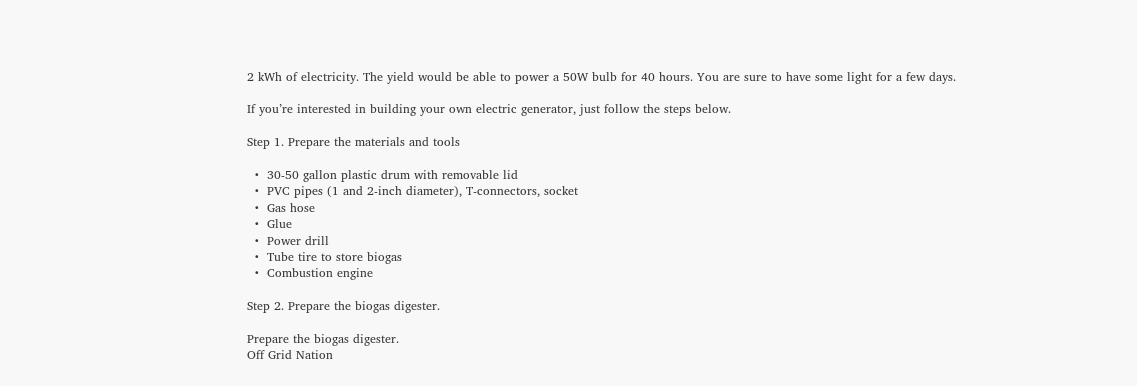2 kWh of electricity. The yield would be able to power a 50W bulb for 40 hours. You are sure to have some light for a few days.

If you’re interested in building your own electric generator, just follow the steps below.

Step 1. Prepare the materials and tools

  •  30-50 gallon plastic drum with removable lid
  •  PVC pipes (1 and 2-inch diameter), T-connectors, socket
  •  Gas hose
  •  Glue
  •  Power drill
  •  Tube tire to store biogas
  •  Combustion engine

Step 2. Prepare the biogas digester.

Prepare the biogas digester.
Off Grid Nation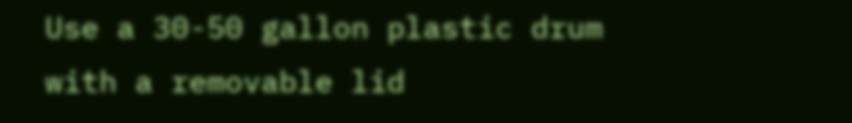Use a 30-50 gallon plastic drum with a removable lid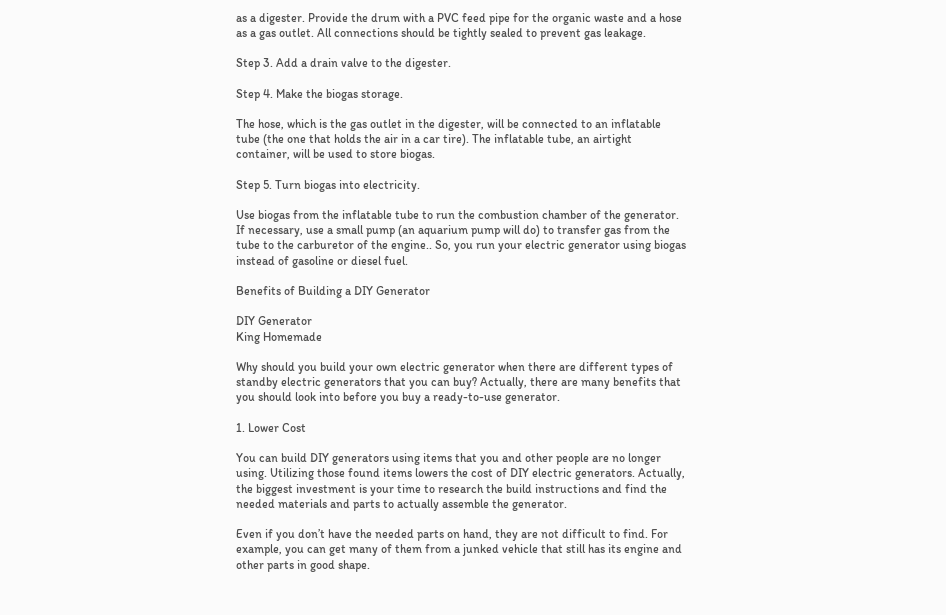as a digester. Provide the drum with a PVC feed pipe for the organic waste and a hose as a gas outlet. All connections should be tightly sealed to prevent gas leakage.

Step 3. Add a drain valve to the digester.

Step 4. Make the biogas storage.

The hose, which is the gas outlet in the digester, will be connected to an inflatable tube (the one that holds the air in a car tire). The inflatable tube, an airtight container, will be used to store biogas.

Step 5. Turn biogas into electricity.

Use biogas from the inflatable tube to run the combustion chamber of the generator. If necessary, use a small pump (an aquarium pump will do) to transfer gas from the tube to the carburetor of the engine.. So, you run your electric generator using biogas instead of gasoline or diesel fuel.

Benefits of Building a DIY Generator

DIY Generator
King Homemade

Why should you build your own electric generator when there are different types of standby electric generators that you can buy? Actually, there are many benefits that you should look into before you buy a ready-to-use generator.

1. Lower Cost

You can build DIY generators using items that you and other people are no longer using. Utilizing those found items lowers the cost of DIY electric generators. Actually, the biggest investment is your time to research the build instructions and find the needed materials and parts to actually assemble the generator.

Even if you don’t have the needed parts on hand, they are not difficult to find. For example, you can get many of them from a junked vehicle that still has its engine and other parts in good shape.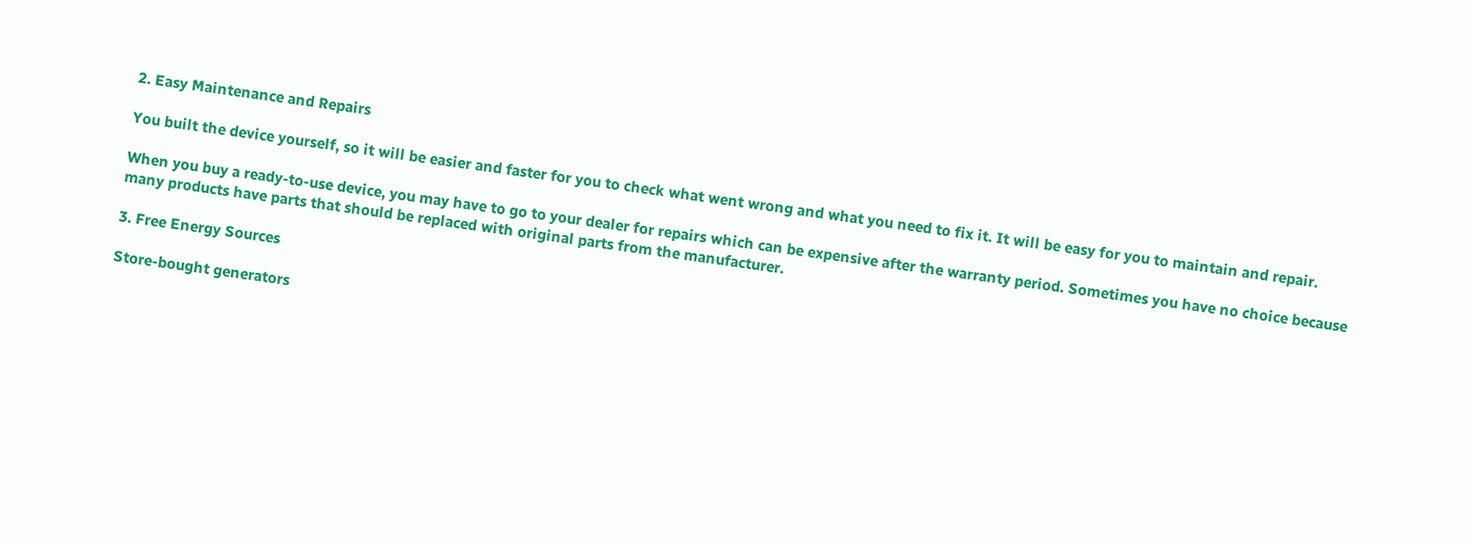2. Easy Maintenance and Repairs

You built the device yourself, so it will be easier and faster for you to check what went wrong and what you need to fix it. It will be easy for you to maintain and repair.

When you buy a ready-to-use device, you may have to go to your dealer for repairs which can be expensive after the warranty period. Sometimes you have no choice because many products have parts that should be replaced with original parts from the manufacturer.

3. Free Energy Sources

Store-bought generators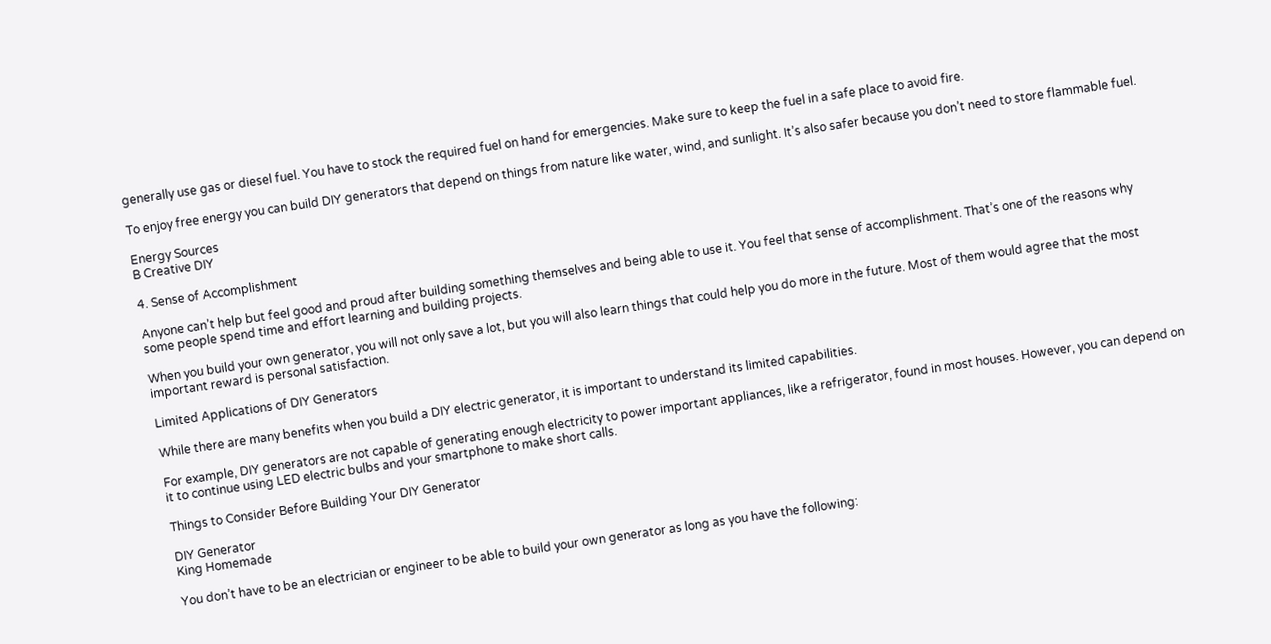generally use gas or diesel fuel. You have to stock the required fuel on hand for emergencies. Make sure to keep the fuel in a safe place to avoid fire.

To enjoy free energy you can build DIY generators that depend on things from nature like water, wind, and sunlight. It’s also safer because you don’t need to store flammable fuel.

Energy Sources
B Creative DIY

4. Sense of Accomplishment

Anyone can’t help but feel good and proud after building something themselves and being able to use it. You feel that sense of accomplishment. That’s one of the reasons why some people spend time and effort learning and building projects.

When you build your own generator, you will not only save a lot, but you will also learn things that could help you do more in the future. Most of them would agree that the most important reward is personal satisfaction.

Limited Applications of DIY Generators

While there are many benefits when you build a DIY electric generator, it is important to understand its limited capabilities.

For example, DIY generators are not capable of generating enough electricity to power important appliances, like a refrigerator, found in most houses. However, you can depend on it to continue using LED electric bulbs and your smartphone to make short calls.

Things to Consider Before Building Your DIY Generator

DIY Generator
King Homemade

You don’t have to be an electrician or engineer to be able to build your own generator as long as you have the following: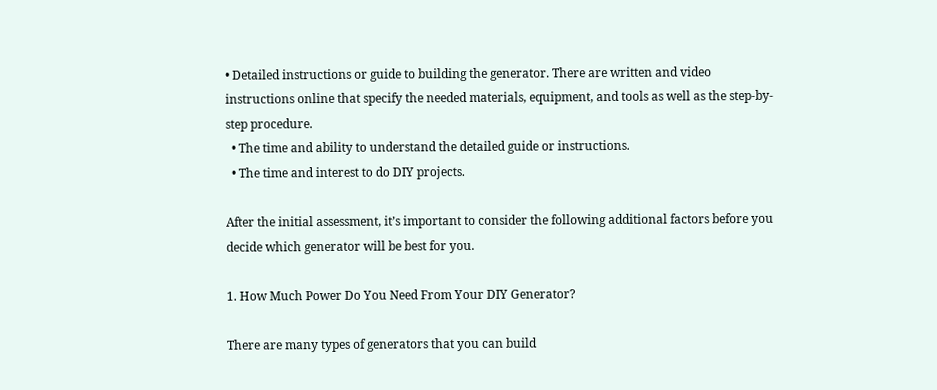• Detailed instructions or guide to building the generator. There are written and video instructions online that specify the needed materials, equipment, and tools as well as the step-by-step procedure.
  • The time and ability to understand the detailed guide or instructions.
  • The time and interest to do DIY projects.

After the initial assessment, it’s important to consider the following additional factors before you decide which generator will be best for you.

1. How Much Power Do You Need From Your DIY Generator?

There are many types of generators that you can build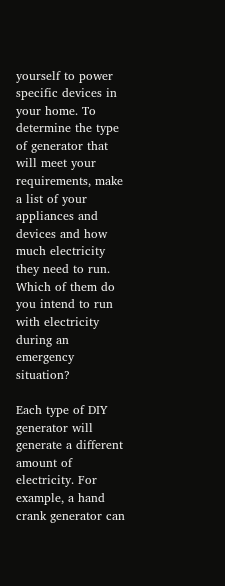yourself to power specific devices in your home. To determine the type of generator that will meet your requirements, make a list of your appliances and devices and how much electricity they need to run. Which of them do you intend to run with electricity during an emergency situation?

Each type of DIY generator will generate a different amount of electricity. For example, a hand crank generator can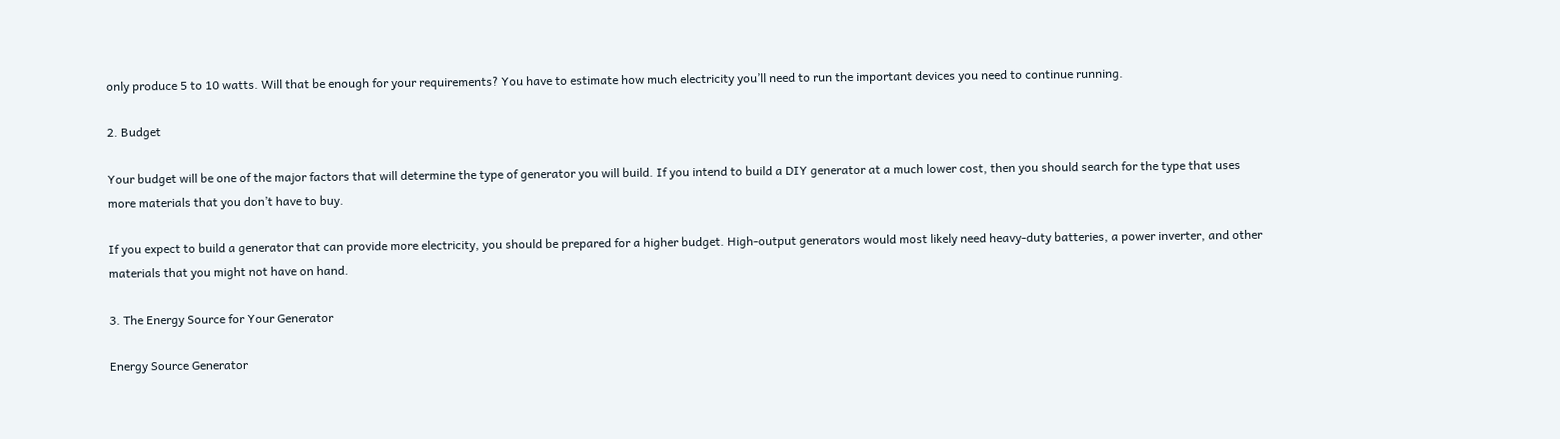only produce 5 to 10 watts. Will that be enough for your requirements? You have to estimate how much electricity you’ll need to run the important devices you need to continue running.

2. Budget

Your budget will be one of the major factors that will determine the type of generator you will build. If you intend to build a DIY generator at a much lower cost, then you should search for the type that uses more materials that you don’t have to buy.

If you expect to build a generator that can provide more electricity, you should be prepared for a higher budget. High-output generators would most likely need heavy-duty batteries, a power inverter, and other materials that you might not have on hand.

3. The Energy Source for Your Generator

Energy Source Generator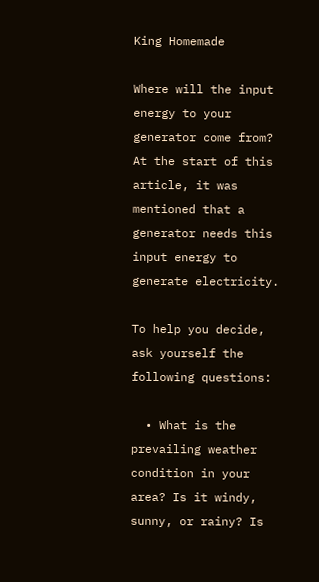King Homemade

Where will the input energy to your generator come from? At the start of this article, it was mentioned that a generator needs this input energy to generate electricity.

To help you decide, ask yourself the following questions:

  • What is the prevailing weather condition in your area? Is it windy, sunny, or rainy? Is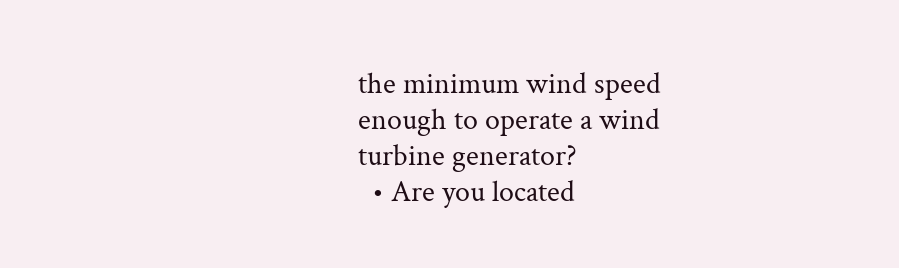the minimum wind speed enough to operate a wind turbine generator?
  • Are you located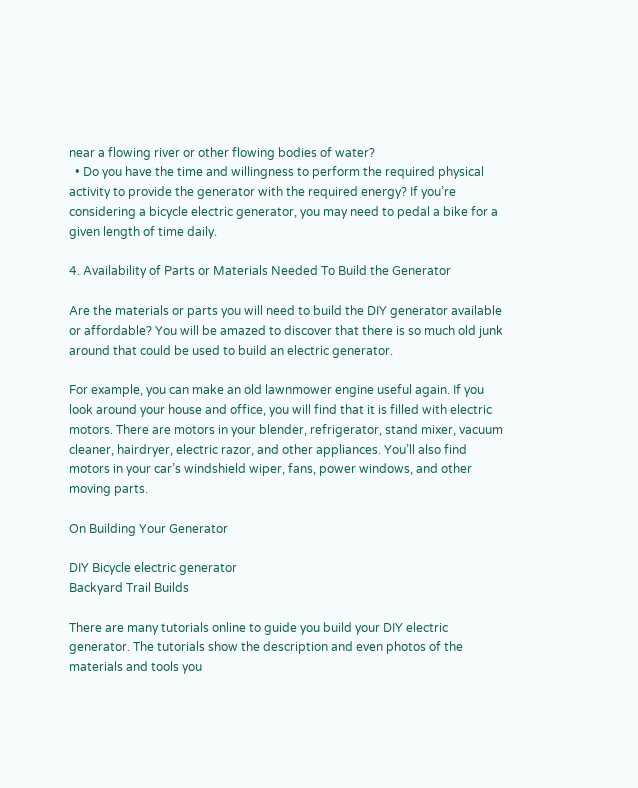near a flowing river or other flowing bodies of water?
  • Do you have the time and willingness to perform the required physical activity to provide the generator with the required energy? If you’re considering a bicycle electric generator, you may need to pedal a bike for a given length of time daily.

4. Availability of Parts or Materials Needed To Build the Generator

Are the materials or parts you will need to build the DIY generator available or affordable? You will be amazed to discover that there is so much old junk around that could be used to build an electric generator.

For example, you can make an old lawnmower engine useful again. If you look around your house and office, you will find that it is filled with electric motors. There are motors in your blender, refrigerator, stand mixer, vacuum cleaner, hairdryer, electric razor, and other appliances. You’ll also find motors in your car’s windshield wiper, fans, power windows, and other moving parts.

On Building Your Generator

DIY Bicycle electric generator
Backyard Trail Builds

There are many tutorials online to guide you build your DIY electric generator. The tutorials show the description and even photos of the materials and tools you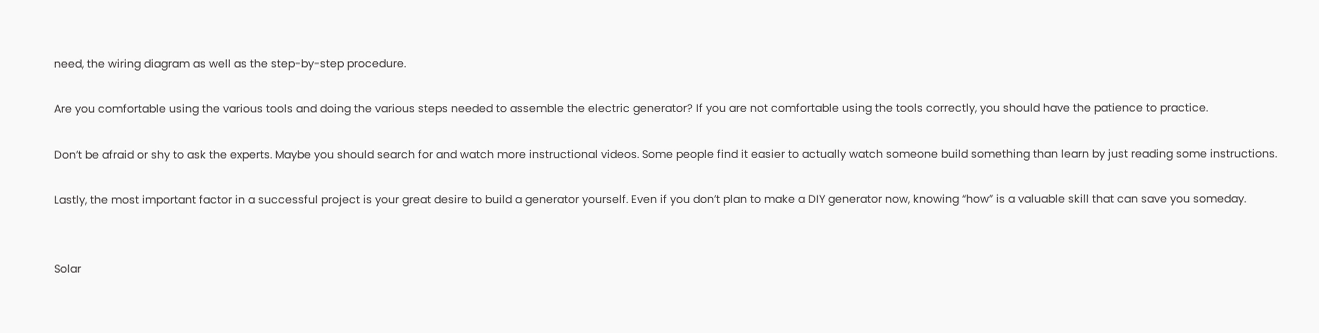need, the wiring diagram as well as the step-by-step procedure.

Are you comfortable using the various tools and doing the various steps needed to assemble the electric generator? If you are not comfortable using the tools correctly, you should have the patience to practice.

Don’t be afraid or shy to ask the experts. Maybe you should search for and watch more instructional videos. Some people find it easier to actually watch someone build something than learn by just reading some instructions.

Lastly, the most important factor in a successful project is your great desire to build a generator yourself. Even if you don’t plan to make a DIY generator now, knowing “how” is a valuable skill that can save you someday.


Solar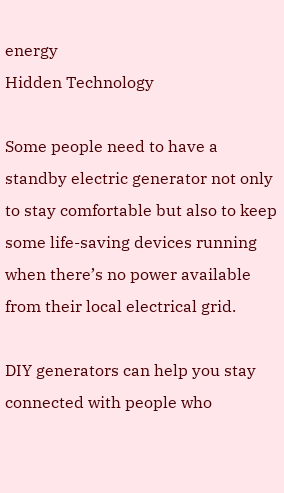energy
Hidden Technology

Some people need to have a standby electric generator not only to stay comfortable but also to keep some life-saving devices running when there’s no power available from their local electrical grid.

DIY generators can help you stay connected with people who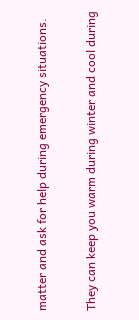matter and ask for help during emergency situations.

They can keep you warm during winter and cool during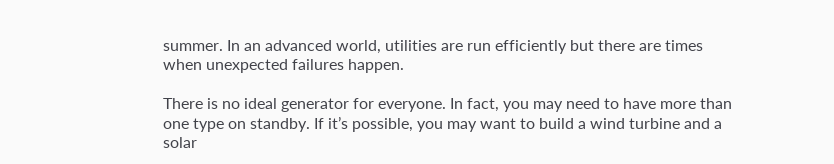summer. In an advanced world, utilities are run efficiently but there are times when unexpected failures happen.

There is no ideal generator for everyone. In fact, you may need to have more than one type on standby. If it’s possible, you may want to build a wind turbine and a solar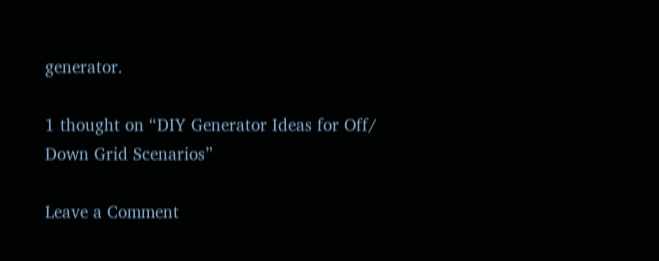generator.

1 thought on “DIY Generator Ideas for Off/ Down Grid Scenarios”

Leave a Comment